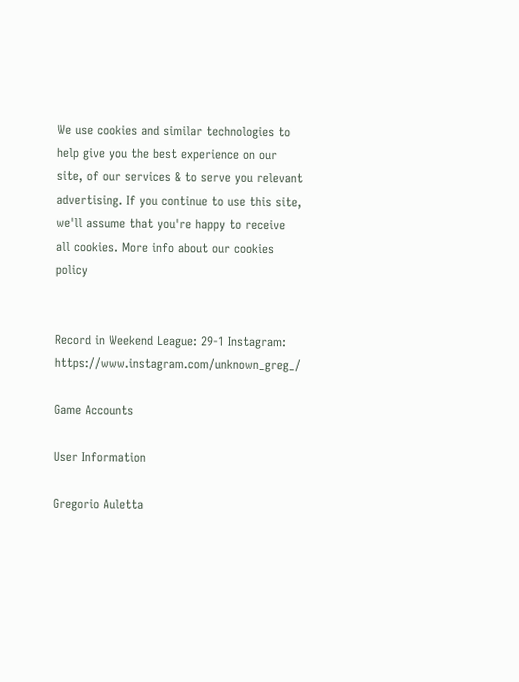We use cookies and similar technologies to help give you the best experience on our site, of our services & to serve you relevant advertising. If you continue to use this site, we'll assume that you're happy to receive all cookies. More info about our cookies policy


Record in Weekend League: 29-1 Instagram: https://www.instagram.com/unknown_greg_/

Game Accounts

User Information

Gregorio Auletta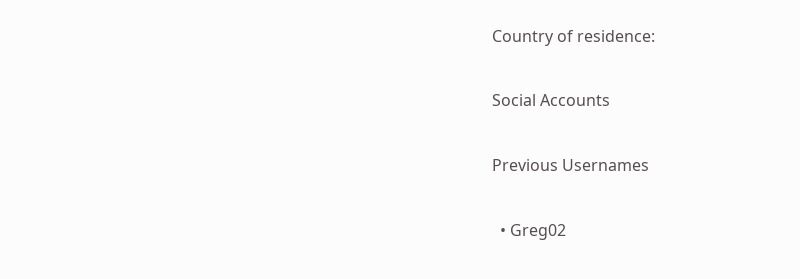Country of residence:

Social Accounts

Previous Usernames

  • Greg02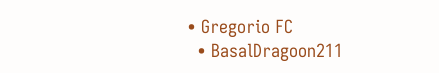• Gregorio FC
  • BasalDragoon211